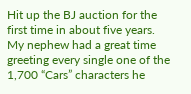Hit up the BJ auction for the first time in about five years. My nephew had a great time greeting every single one of the 1,700 “Cars” characters he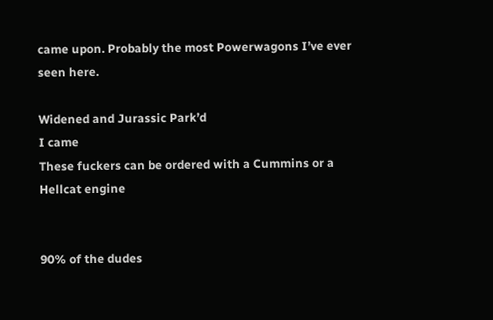came upon. Probably the most Powerwagons I’ve ever seen here.

Widened and Jurassic Park’d
I came
These fuckers can be ordered with a Cummins or a Hellcat engine


90% of the dudes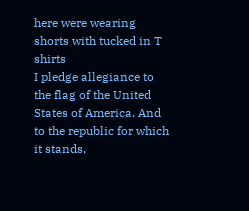here were wearing shorts with tucked in T shirts
I pledge allegiance to the flag of the United States of America. And to the republic for which it stands,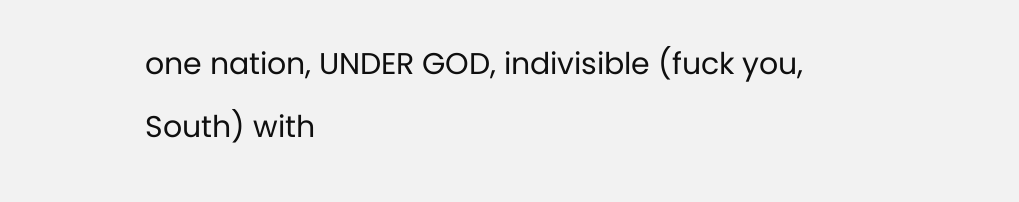one nation, UNDER GOD, indivisible (fuck you, South) with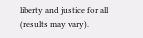liberty and justice for all (results may vary).